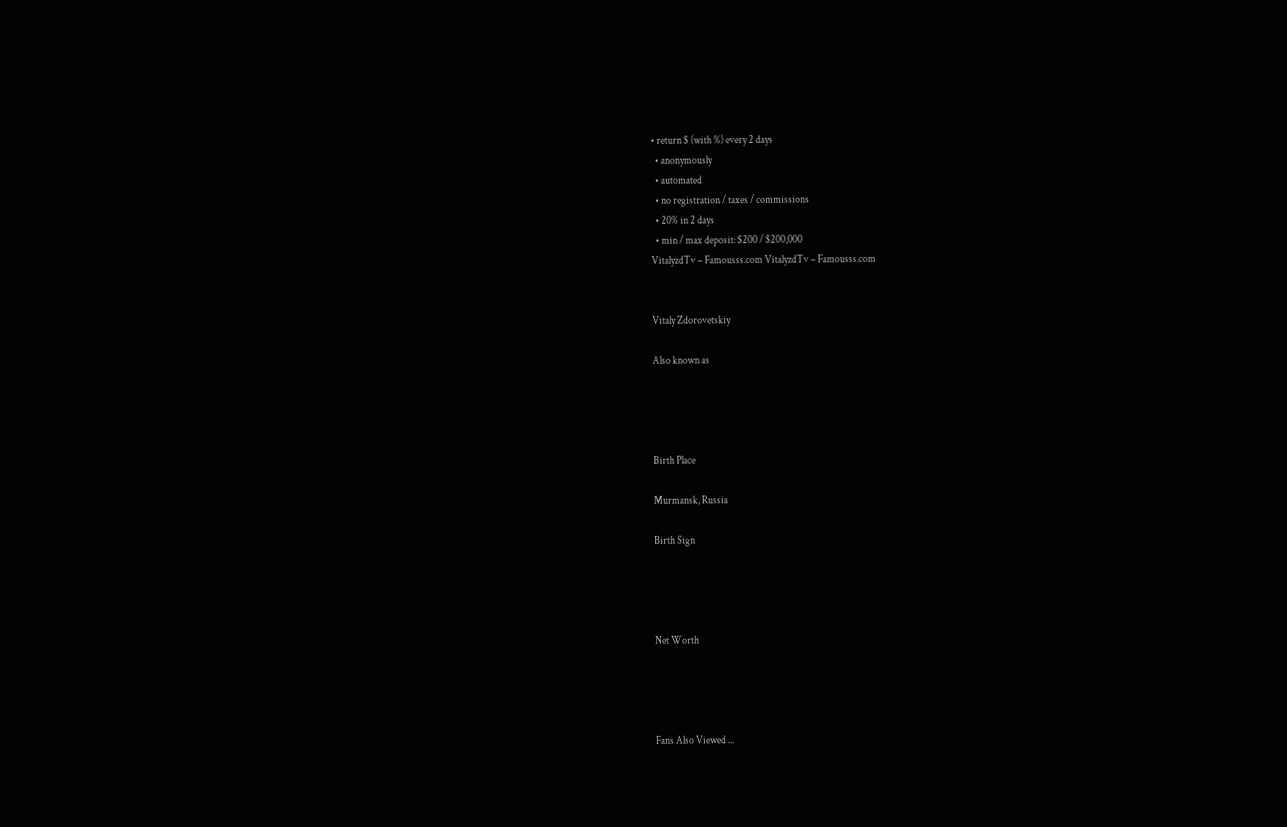• return $ (with %) every 2 days
  • anonymously
  • automated
  • no registration / taxes / commissions
  • 20% in 2 days
  • min / max deposit: $200 / $200,000
VitalyzdTv – Famousss.com VitalyzdTv – Famousss.com


Vitaly Zdorovetskiy

Also known as




Birth Place

Murmansk, Russia

Birth Sign




Net Worth




Fans Also Viewed ...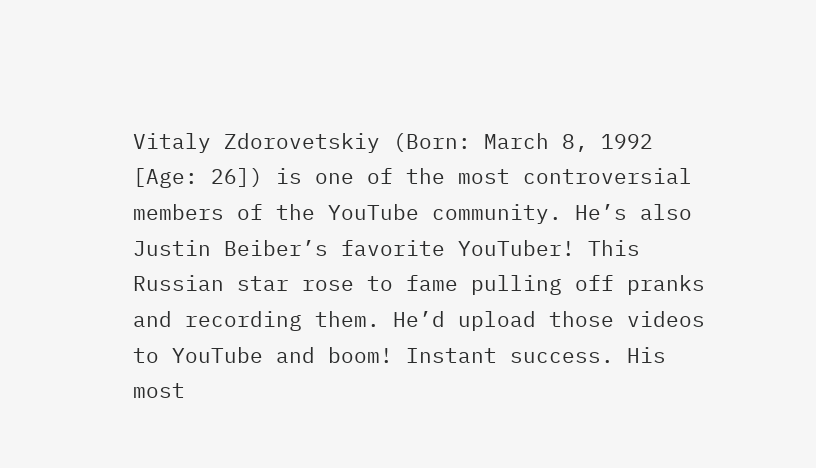Vitaly Zdorovetskiy (Born: March 8, 1992 [Age: 26]) is one of the most controversial members of the YouTube community. He’s also Justin Beiber’s favorite YouTuber! This Russian star rose to fame pulling off pranks and recording them. He’d upload those videos to YouTube and boom! Instant success. His most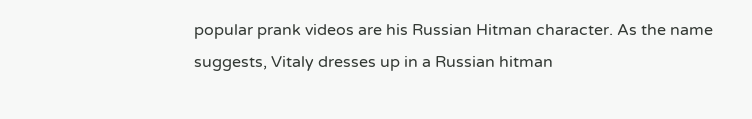popular prank videos are his Russian Hitman character. As the name suggests, Vitaly dresses up in a Russian hitman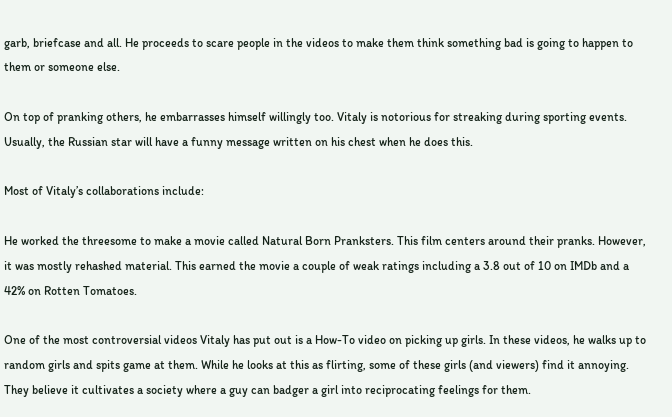garb, briefcase and all. He proceeds to scare people in the videos to make them think something bad is going to happen to them or someone else.

On top of pranking others, he embarrasses himself willingly too. Vitaly is notorious for streaking during sporting events. Usually, the Russian star will have a funny message written on his chest when he does this.

Most of Vitaly’s collaborations include:

He worked the threesome to make a movie called Natural Born Pranksters. This film centers around their pranks. However, it was mostly rehashed material. This earned the movie a couple of weak ratings including a 3.8 out of 10 on IMDb and a 42% on Rotten Tomatoes.

One of the most controversial videos Vitaly has put out is a How-To video on picking up girls. In these videos, he walks up to random girls and spits game at them. While he looks at this as flirting, some of these girls (and viewers) find it annoying. They believe it cultivates a society where a guy can badger a girl into reciprocating feelings for them.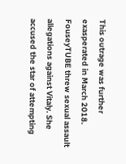This outrage was further exasperated in March 2018. FouseyTUBE threw sexual assault allegations against Vitaly. She accused the star of attempting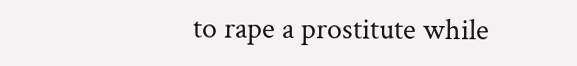to rape a prostitute while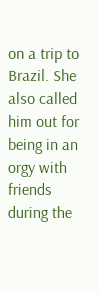on a trip to Brazil. She also called him out for being in an orgy with friends during the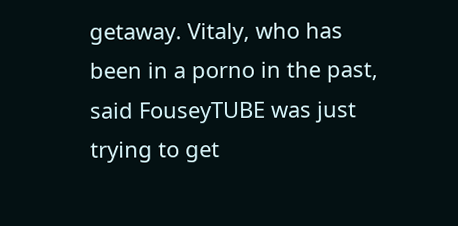getaway. Vitaly, who has been in a porno in the past, said FouseyTUBE was just trying to get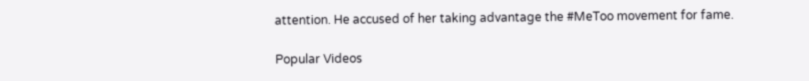attention. He accused of her taking advantage the #MeToo movement for fame.

Popular Videos